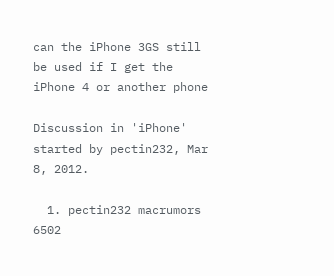can the iPhone 3GS still be used if I get the iPhone 4 or another phone

Discussion in 'iPhone' started by pectin232, Mar 8, 2012.

  1. pectin232 macrumors 6502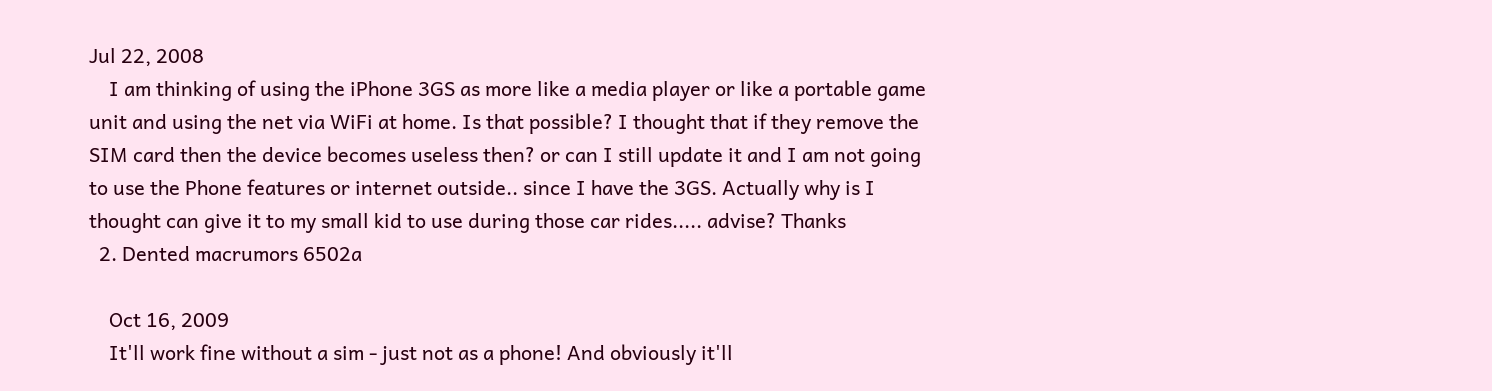Jul 22, 2008
    I am thinking of using the iPhone 3GS as more like a media player or like a portable game unit and using the net via WiFi at home. Is that possible? I thought that if they remove the SIM card then the device becomes useless then? or can I still update it and I am not going to use the Phone features or internet outside.. since I have the 3GS. Actually why is I thought can give it to my small kid to use during those car rides..... advise? Thanks
  2. Dented macrumors 6502a

    Oct 16, 2009
    It'll work fine without a sim - just not as a phone! And obviously it'll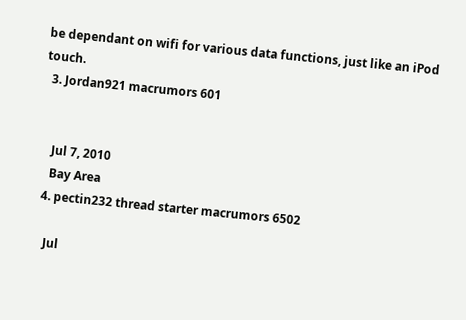be dependant on wifi for various data functions, just like an iPod touch.
  3. Jordan921 macrumors 601


    Jul 7, 2010
    Bay Area
  4. pectin232 thread starter macrumors 6502

    Jul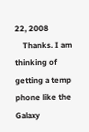22, 2008
    Thanks. I am thinking of getting a temp phone like the Galaxy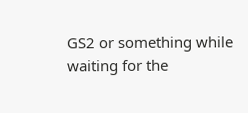GS2 or something while waiting for the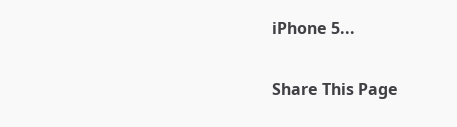iPhone 5...

Share This Page